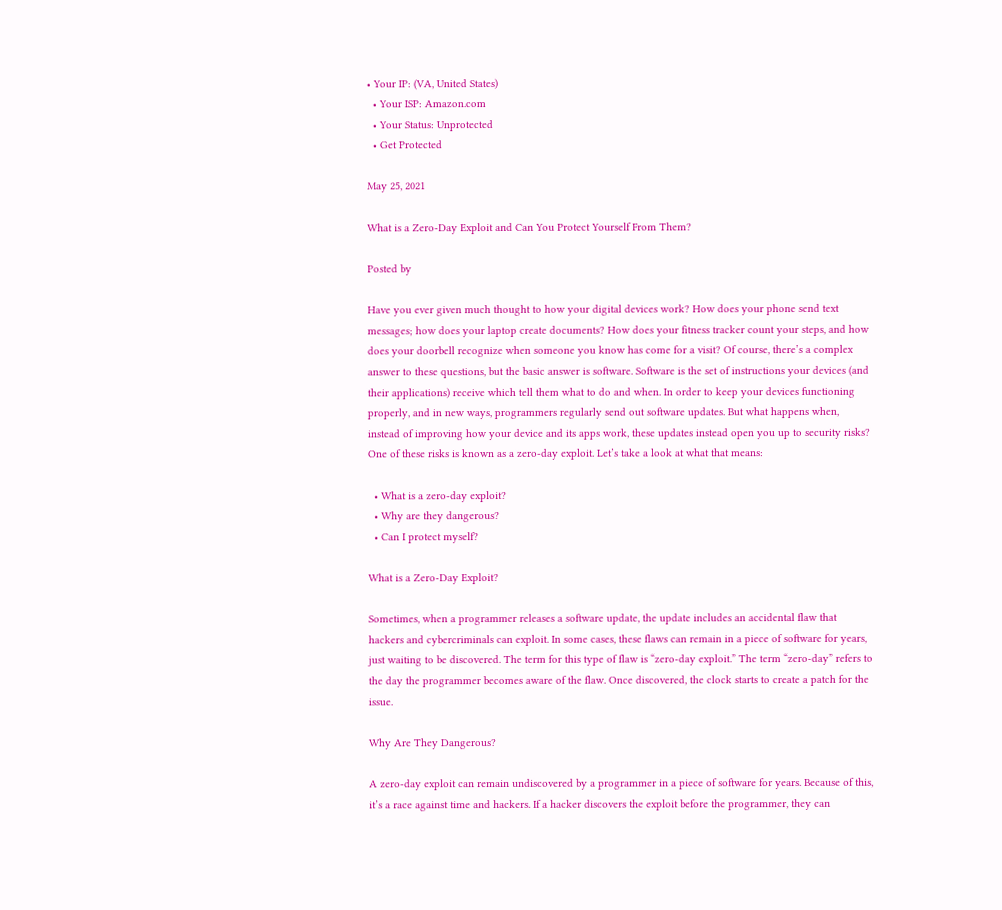• Your IP: (VA, United States)
  • Your ISP: Amazon.com
  • Your Status: Unprotected
  • Get Protected

May 25, 2021

What is a Zero-Day Exploit and Can You Protect Yourself From Them?

Posted by

Have you ever given much thought to how your digital devices work? How does your phone send text messages; how does your laptop create documents? How does your fitness tracker count your steps, and how does your doorbell recognize when someone you know has come for a visit? Of course, there’s a complex answer to these questions, but the basic answer is software. Software is the set of instructions your devices (and their applications) receive which tell them what to do and when. In order to keep your devices functioning properly, and in new ways, programmers regularly send out software updates. But what happens when, instead of improving how your device and its apps work, these updates instead open you up to security risks? One of these risks is known as a zero-day exploit. Let’s take a look at what that means:

  • What is a zero-day exploit?
  • Why are they dangerous?
  • Can I protect myself?

What is a Zero-Day Exploit?

Sometimes, when a programmer releases a software update, the update includes an accidental flaw that hackers and cybercriminals can exploit. In some cases, these flaws can remain in a piece of software for years, just waiting to be discovered. The term for this type of flaw is “zero-day exploit.” The term “zero-day” refers to the day the programmer becomes aware of the flaw. Once discovered, the clock starts to create a patch for the issue.

Why Are They Dangerous?

A zero-day exploit can remain undiscovered by a programmer in a piece of software for years. Because of this, it’s a race against time and hackers. If a hacker discovers the exploit before the programmer, they can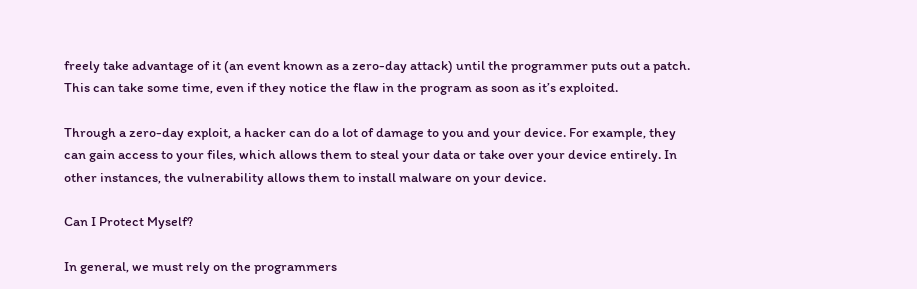freely take advantage of it (an event known as a zero-day attack) until the programmer puts out a patch. This can take some time, even if they notice the flaw in the program as soon as it’s exploited.

Through a zero-day exploit, a hacker can do a lot of damage to you and your device. For example, they can gain access to your files, which allows them to steal your data or take over your device entirely. In other instances, the vulnerability allows them to install malware on your device.

Can I Protect Myself?

In general, we must rely on the programmers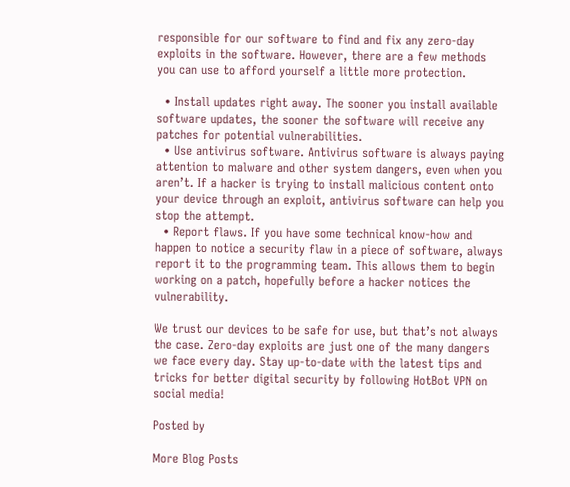responsible for our software to find and fix any zero-day exploits in the software. However, there are a few methods you can use to afford yourself a little more protection.

  • Install updates right away. The sooner you install available software updates, the sooner the software will receive any patches for potential vulnerabilities.
  • Use antivirus software. Antivirus software is always paying attention to malware and other system dangers, even when you aren’t. If a hacker is trying to install malicious content onto your device through an exploit, antivirus software can help you stop the attempt.
  • Report flaws. If you have some technical know-how and happen to notice a security flaw in a piece of software, always report it to the programming team. This allows them to begin working on a patch, hopefully before a hacker notices the vulnerability.

We trust our devices to be safe for use, but that’s not always the case. Zero-day exploits are just one of the many dangers we face every day. Stay up-to-date with the latest tips and tricks for better digital security by following HotBot VPN on social media!

Posted by

More Blog Posts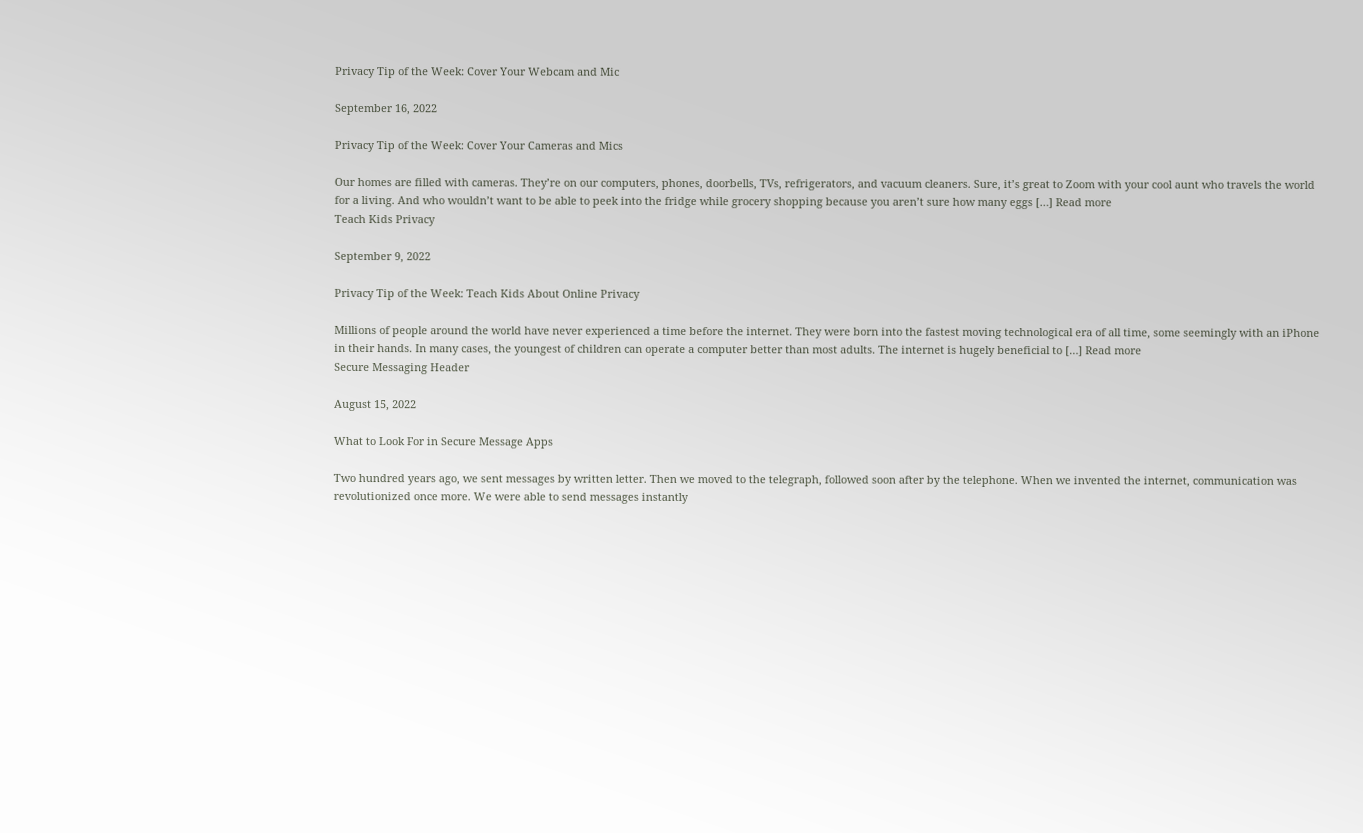Privacy Tip of the Week: Cover Your Webcam and Mic

September 16, 2022

Privacy Tip of the Week: Cover Your Cameras and Mics

Our homes are filled with cameras. They’re on our computers, phones, doorbells, TVs, refrigerators, and vacuum cleaners. Sure, it’s great to Zoom with your cool aunt who travels the world for a living. And who wouldn’t want to be able to peek into the fridge while grocery shopping because you aren’t sure how many eggs […] Read more
Teach Kids Privacy

September 9, 2022

Privacy Tip of the Week: Teach Kids About Online Privacy

Millions of people around the world have never experienced a time before the internet. They were born into the fastest moving technological era of all time, some seemingly with an iPhone in their hands. In many cases, the youngest of children can operate a computer better than most adults. The internet is hugely beneficial to […] Read more
Secure Messaging Header

August 15, 2022

What to Look For in Secure Message Apps

Two hundred years ago, we sent messages by written letter. Then we moved to the telegraph, followed soon after by the telephone. When we invented the internet, communication was revolutionized once more. We were able to send messages instantly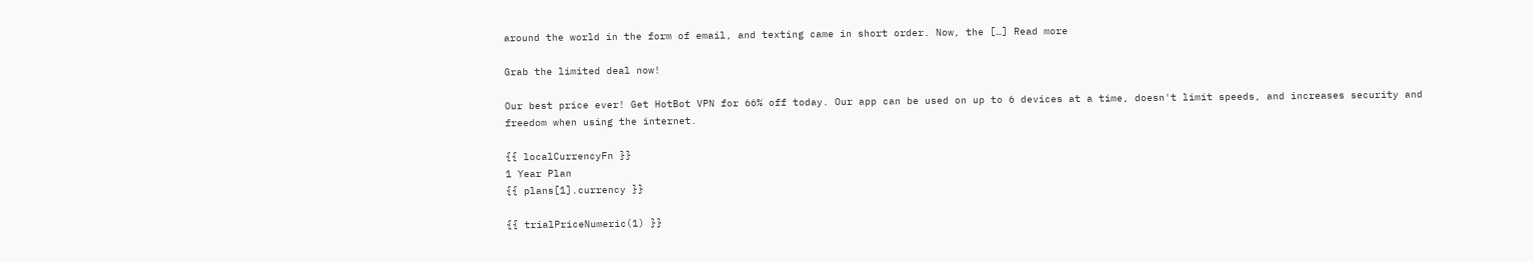around the world in the form of email, and texting came in short order. Now, the […] Read more

Grab the limited deal now!

Our best price ever! Get HotBot VPN for 66% off today. Our app can be used on up to 6 devices at a time, doesn't limit speeds, and increases security and freedom when using the internet.

{{ localCurrencyFn }}
1 Year Plan
{{ plans[1].currency }}

{{ trialPriceNumeric(1) }}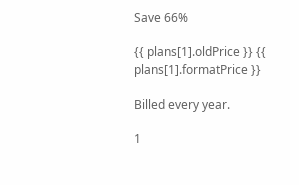Save 66%

{{ plans[1].oldPrice }} {{ plans[1].formatPrice }}

Billed every year.

1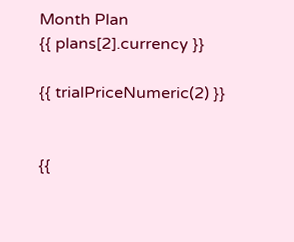Month Plan
{{ plans[2].currency }}

{{ trialPriceNumeric(2) }}


{{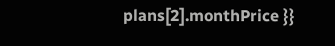plans[2].monthPrice }}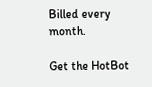Billed every month.

Get the HotBot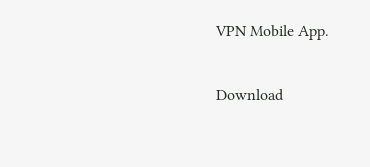VPN Mobile App.

Download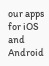our apps for iOS and Android